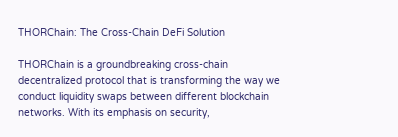THORChain: The Cross-Chain DeFi Solution

THORChain is a groundbreaking cross-chain decentralized protocol that is transforming the way we conduct liquidity swaps between different blockchain networks. With its emphasis on security,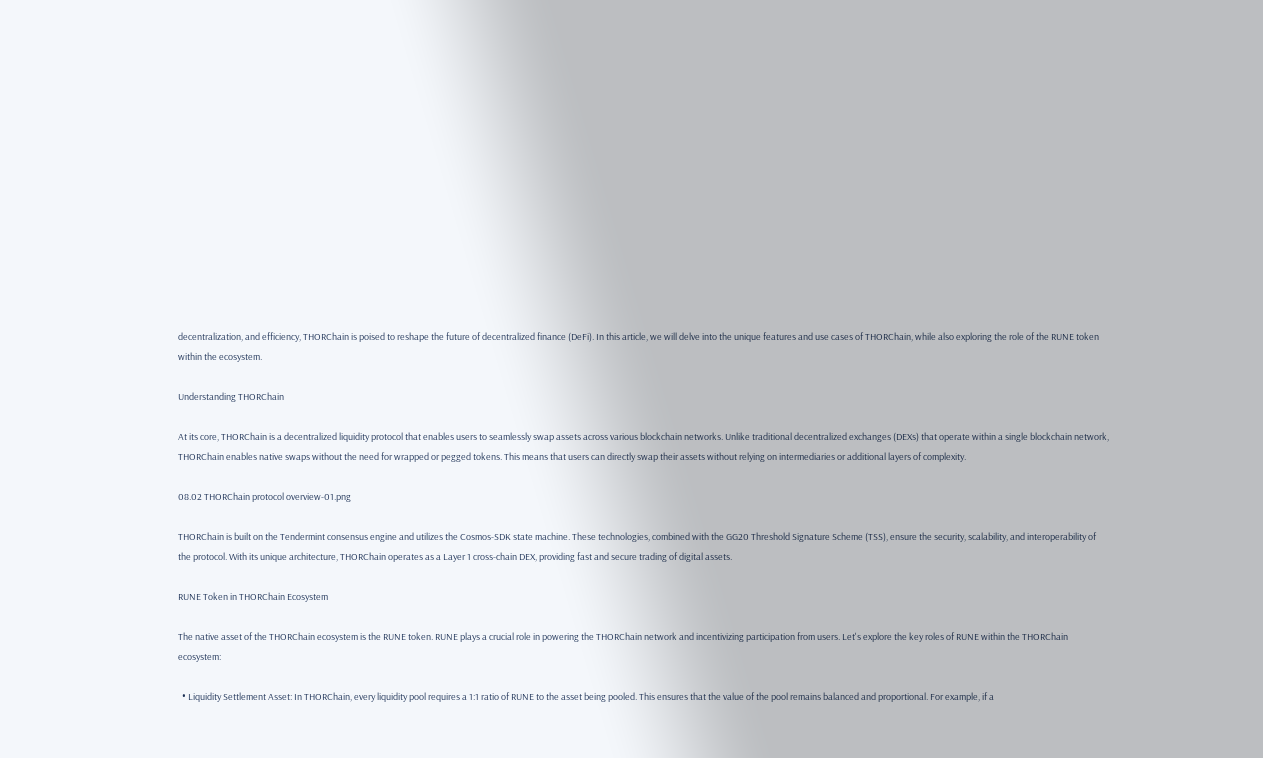decentralization, and efficiency, THORChain is poised to reshape the future of decentralized finance (DeFi). In this article, we will delve into the unique features and use cases of THORChain, while also exploring the role of the RUNE token within the ecosystem.

Understanding THORChain

At its core, THORChain is a decentralized liquidity protocol that enables users to seamlessly swap assets across various blockchain networks. Unlike traditional decentralized exchanges (DEXs) that operate within a single blockchain network, THORChain enables native swaps without the need for wrapped or pegged tokens. This means that users can directly swap their assets without relying on intermediaries or additional layers of complexity.

08.02 THORChain protocol overview-01.png

THORChain is built on the Tendermint consensus engine and utilizes the Cosmos-SDK state machine. These technologies, combined with the GG20 Threshold Signature Scheme (TSS), ensure the security, scalability, and interoperability of the protocol. With its unique architecture, THORChain operates as a Layer 1 cross-chain DEX, providing fast and secure trading of digital assets.

RUNE Token in THORChain Ecosystem

The native asset of the THORChain ecosystem is the RUNE token. RUNE plays a crucial role in powering the THORChain network and incentivizing participation from users. Let's explore the key roles of RUNE within the THORChain ecosystem:

  • Liquidity Settlement Asset: In THORChain, every liquidity pool requires a 1:1 ratio of RUNE to the asset being pooled. This ensures that the value of the pool remains balanced and proportional. For example, if a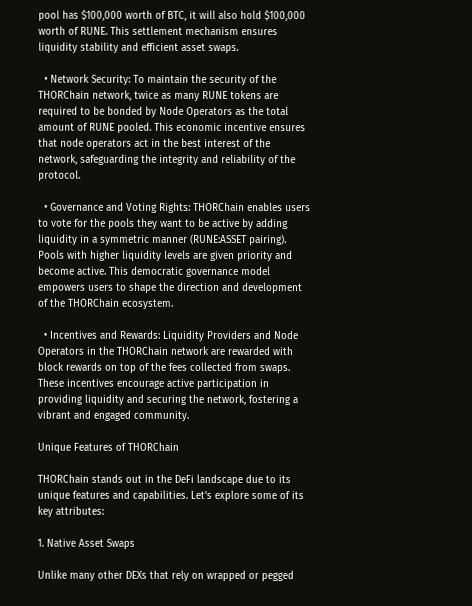pool has $100,000 worth of BTC, it will also hold $100,000 worth of RUNE. This settlement mechanism ensures liquidity stability and efficient asset swaps.

  • Network Security: To maintain the security of the THORChain network, twice as many RUNE tokens are required to be bonded by Node Operators as the total amount of RUNE pooled. This economic incentive ensures that node operators act in the best interest of the network, safeguarding the integrity and reliability of the protocol.

  • Governance and Voting Rights: THORChain enables users to vote for the pools they want to be active by adding liquidity in a symmetric manner (RUNE:ASSET pairing). Pools with higher liquidity levels are given priority and become active. This democratic governance model empowers users to shape the direction and development of the THORChain ecosystem.

  • Incentives and Rewards: Liquidity Providers and Node Operators in the THORChain network are rewarded with block rewards on top of the fees collected from swaps. These incentives encourage active participation in providing liquidity and securing the network, fostering a vibrant and engaged community.

Unique Features of THORChain

THORChain stands out in the DeFi landscape due to its unique features and capabilities. Let's explore some of its key attributes:

1. Native Asset Swaps

Unlike many other DEXs that rely on wrapped or pegged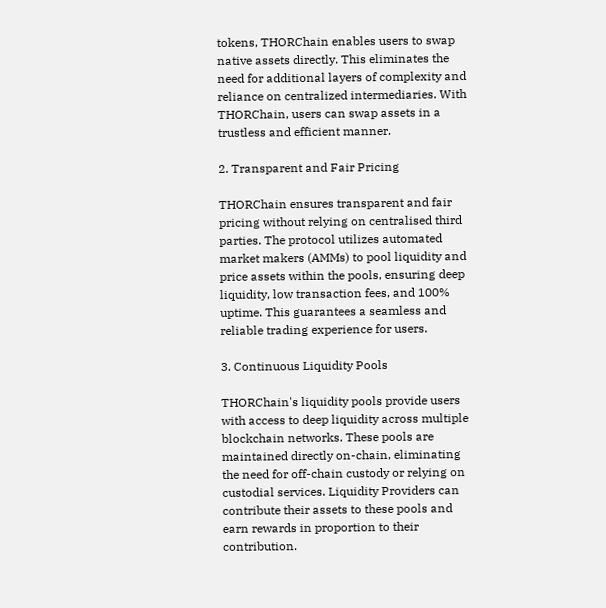tokens, THORChain enables users to swap native assets directly. This eliminates the need for additional layers of complexity and reliance on centralized intermediaries. With THORChain, users can swap assets in a trustless and efficient manner.

2. Transparent and Fair Pricing

THORChain ensures transparent and fair pricing without relying on centralised third parties. The protocol utilizes automated market makers (AMMs) to pool liquidity and price assets within the pools, ensuring deep liquidity, low transaction fees, and 100% uptime. This guarantees a seamless and reliable trading experience for users.

3. Continuous Liquidity Pools

THORChain's liquidity pools provide users with access to deep liquidity across multiple blockchain networks. These pools are maintained directly on-chain, eliminating the need for off-chain custody or relying on custodial services. Liquidity Providers can contribute their assets to these pools and earn rewards in proportion to their contribution.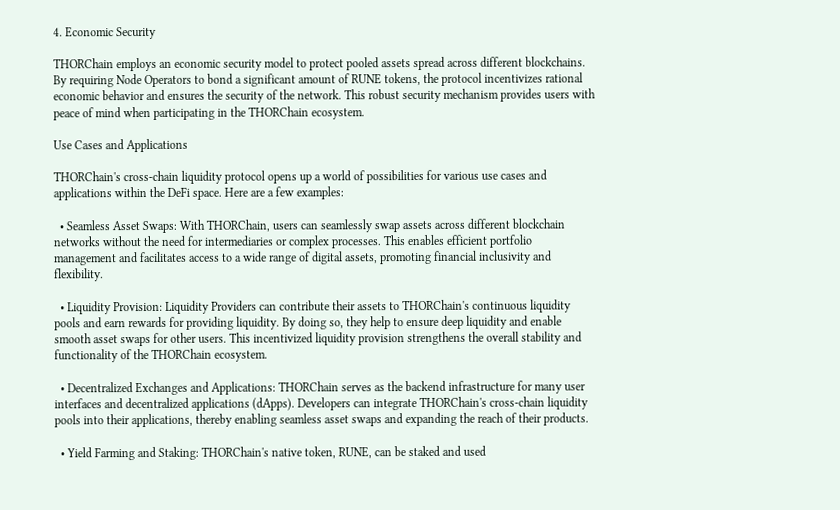4. Economic Security

THORChain employs an economic security model to protect pooled assets spread across different blockchains. By requiring Node Operators to bond a significant amount of RUNE tokens, the protocol incentivizes rational economic behavior and ensures the security of the network. This robust security mechanism provides users with peace of mind when participating in the THORChain ecosystem.

Use Cases and Applications

THORChain's cross-chain liquidity protocol opens up a world of possibilities for various use cases and applications within the DeFi space. Here are a few examples:

  • Seamless Asset Swaps: With THORChain, users can seamlessly swap assets across different blockchain networks without the need for intermediaries or complex processes. This enables efficient portfolio management and facilitates access to a wide range of digital assets, promoting financial inclusivity and flexibility.

  • Liquidity Provision: Liquidity Providers can contribute their assets to THORChain's continuous liquidity pools and earn rewards for providing liquidity. By doing so, they help to ensure deep liquidity and enable smooth asset swaps for other users. This incentivized liquidity provision strengthens the overall stability and functionality of the THORChain ecosystem.

  • Decentralized Exchanges and Applications: THORChain serves as the backend infrastructure for many user interfaces and decentralized applications (dApps). Developers can integrate THORChain's cross-chain liquidity pools into their applications, thereby enabling seamless asset swaps and expanding the reach of their products.

  • Yield Farming and Staking: THORChain's native token, RUNE, can be staked and used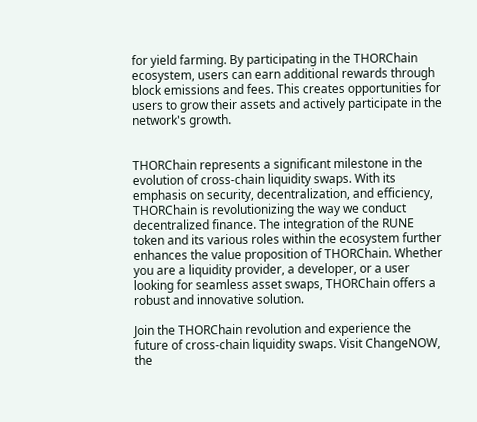for yield farming. By participating in the THORChain ecosystem, users can earn additional rewards through block emissions and fees. This creates opportunities for users to grow their assets and actively participate in the network's growth.


THORChain represents a significant milestone in the evolution of cross-chain liquidity swaps. With its emphasis on security, decentralization, and efficiency, THORChain is revolutionizing the way we conduct decentralized finance. The integration of the RUNE token and its various roles within the ecosystem further enhances the value proposition of THORChain. Whether you are a liquidity provider, a developer, or a user looking for seamless asset swaps, THORChain offers a robust and innovative solution.

Join the THORChain revolution and experience the future of cross-chain liquidity swaps. Visit ChangeNOW, the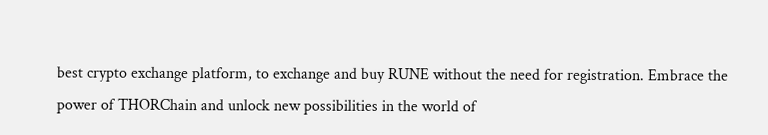best crypto exchange platform, to exchange and buy RUNE without the need for registration. Embrace the power of THORChain and unlock new possibilities in the world of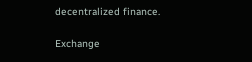decentralized finance.

Exchange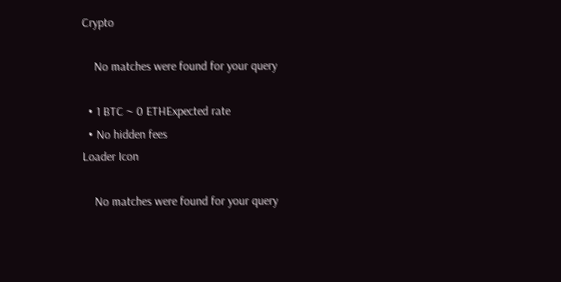Crypto

    No matches were found for your query

  • 1 BTC ~ 0 ETHExpected rate
  • No hidden fees
Loader Icon

    No matches were found for your query